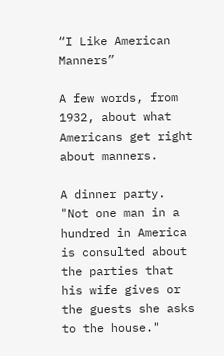“I Like American Manners”

A few words, from 1932, about what Americans get right about manners.

A dinner party.
"Not one man in a hundred in America is consulted about the parties that his wife gives or the guests she asks to the house."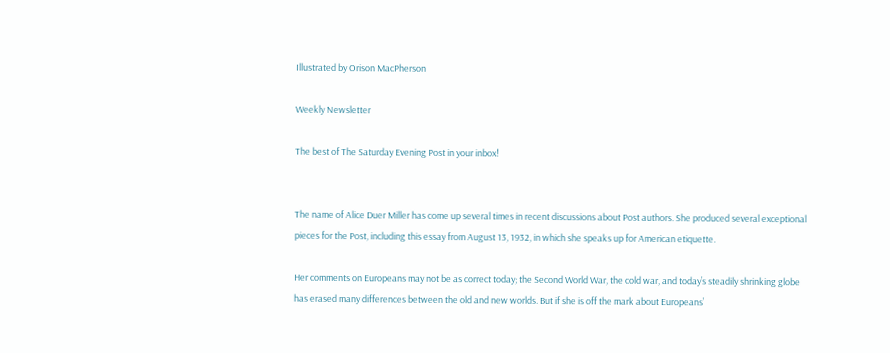Illustrated by Orison MacPherson

Weekly Newsletter

The best of The Saturday Evening Post in your inbox!


The name of Alice Duer Miller has come up several times in recent discussions about Post authors. She produced several exceptional pieces for the Post, including this essay from August 13, 1932, in which she speaks up for American etiquette.

Her comments on Europeans may not be as correct today; the Second World War, the cold war, and today’s steadily shrinking globe has erased many differences between the old and new worlds. But if she is off the mark about Europeans’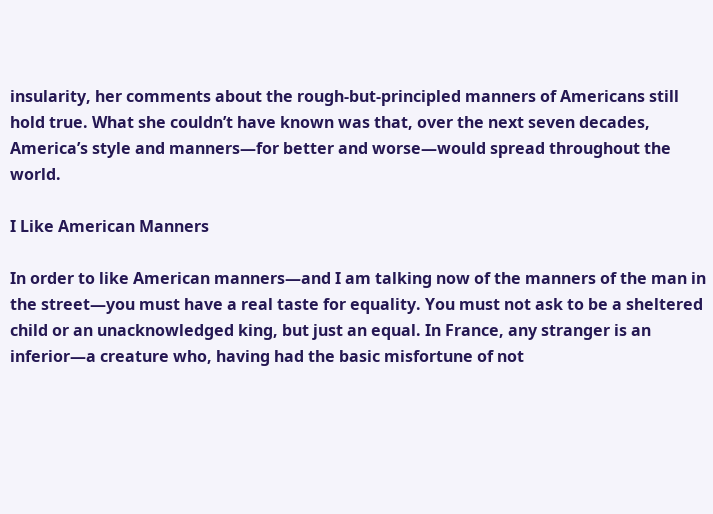insularity, her comments about the rough-but-principled manners of Americans still hold true. What she couldn’t have known was that, over the next seven decades, America’s style and manners—for better and worse—would spread throughout the world.

I Like American Manners

In order to like American manners—and I am talking now of the manners of the man in the street—you must have a real taste for equality. You must not ask to be a sheltered child or an unacknowledged king, but just an equal. In France, any stranger is an inferior—a creature who, having had the basic misfortune of not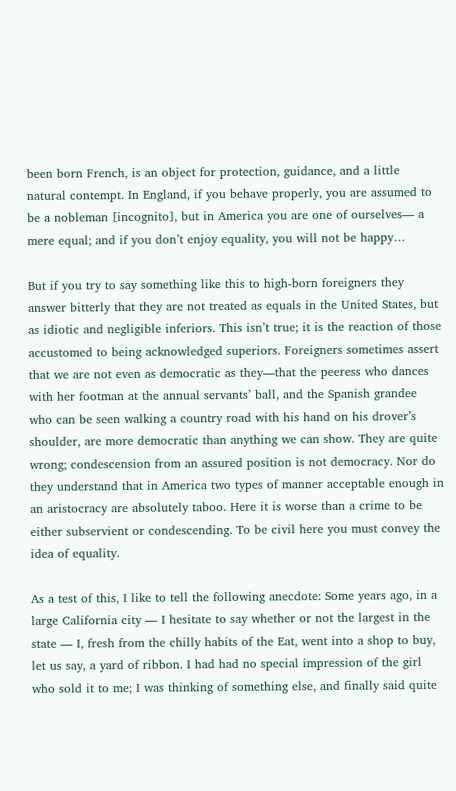been born French, is an object for protection, guidance, and a little natural contempt. In England, if you behave properly, you are assumed to be a nobleman [incognito], but in America you are one of ourselves— a mere equal; and if you don’t enjoy equality, you will not be happy…

But if you try to say something like this to high-born foreigners they answer bitterly that they are not treated as equals in the United States, but as idiotic and negligible inferiors. This isn’t true; it is the reaction of those accustomed to being acknowledged superiors. Foreigners sometimes assert that we are not even as democratic as they—that the peeress who dances with her footman at the annual servants’ ball, and the Spanish grandee who can be seen walking a country road with his hand on his drover’s shoulder, are more democratic than anything we can show. They are quite wrong; condescension from an assured position is not democracy. Nor do they understand that in America two types of manner acceptable enough in an aristocracy are absolutely taboo. Here it is worse than a crime to be either subservient or condescending. To be civil here you must convey the idea of equality.

As a test of this, I like to tell the following anecdote: Some years ago, in a large California city — I hesitate to say whether or not the largest in the state — I, fresh from the chilly habits of the Eat, went into a shop to buy, let us say, a yard of ribbon. I had had no special impression of the girl who sold it to me; I was thinking of something else, and finally said quite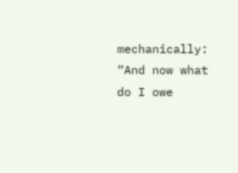mechanically: “And now what do I owe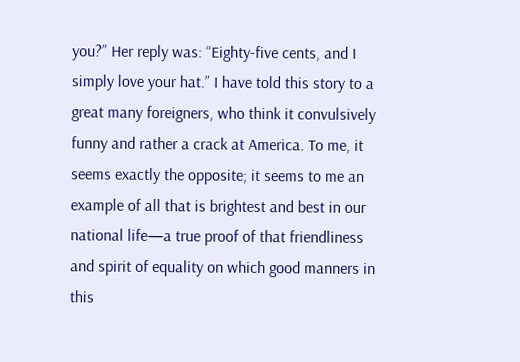you?” Her reply was: “Eighty-five cents, and I simply love your hat.” I have told this story to a great many foreigners, who think it convulsively funny and rather a crack at America. To me, it seems exactly the opposite; it seems to me an example of all that is brightest and best in our national life—a true proof of that friendliness and spirit of equality on which good manners in this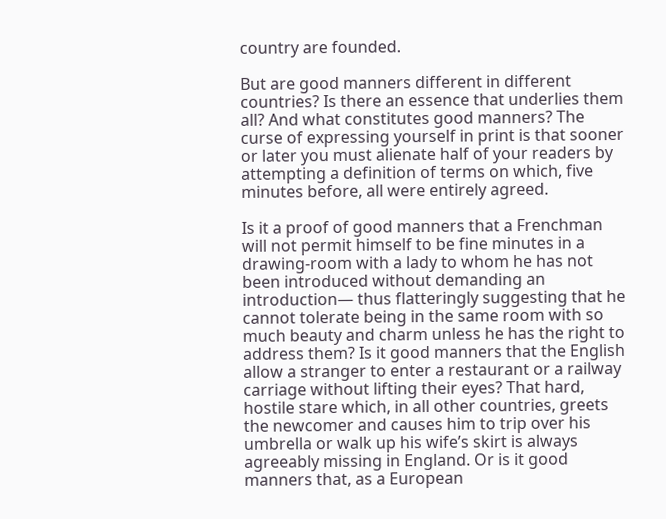country are founded.

But are good manners different in different countries? Is there an essence that underlies them all? And what constitutes good manners? The curse of expressing yourself in print is that sooner or later you must alienate half of your readers by attempting a definition of terms on which, five minutes before, all were entirely agreed.

Is it a proof of good manners that a Frenchman will not permit himself to be fine minutes in a drawing-room with a lady to whom he has not been introduced without demanding an introduction— thus flatteringly suggesting that he cannot tolerate being in the same room with so much beauty and charm unless he has the right to address them? Is it good manners that the English allow a stranger to enter a restaurant or a railway carriage without lifting their eyes? That hard, hostile stare which, in all other countries, greets the newcomer and causes him to trip over his umbrella or walk up his wife’s skirt is always agreeably missing in England. Or is it good manners that, as a European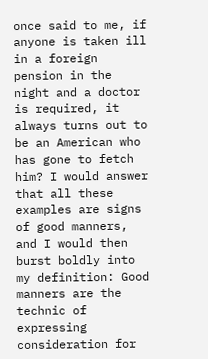once said to me, if anyone is taken ill in a foreign pension in the night and a doctor is required, it always turns out to be an American who has gone to fetch him? I would answer that all these examples are signs of good manners, and I would then burst boldly into my definition: Good manners are the technic of expressing consideration for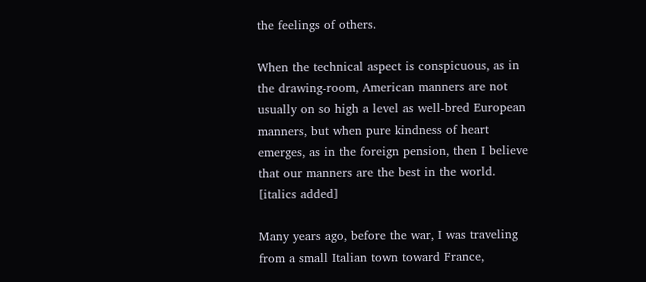the feelings of others.

When the technical aspect is conspicuous, as in the drawing-room, American manners are not usually on so high a level as well-bred European manners, but when pure kindness of heart emerges, as in the foreign pension, then I believe that our manners are the best in the world. [italics added]

Many years ago, before the war, I was traveling from a small Italian town toward France,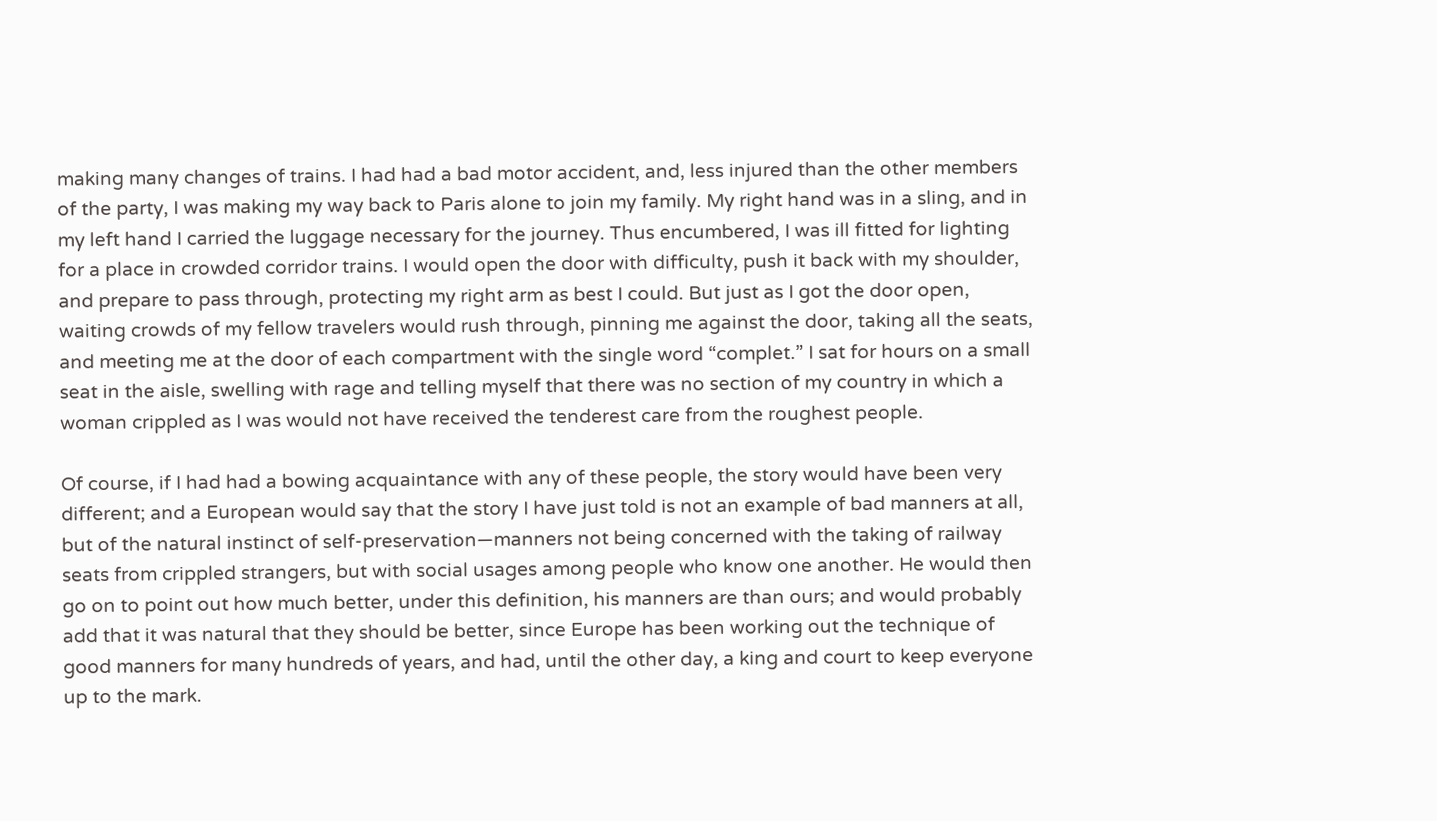making many changes of trains. I had had a bad motor accident, and, less injured than the other members of the party, I was making my way back to Paris alone to join my family. My right hand was in a sling, and in my left hand I carried the luggage necessary for the journey. Thus encumbered, I was ill fitted for lighting for a place in crowded corridor trains. I would open the door with difficulty, push it back with my shoulder, and prepare to pass through, protecting my right arm as best I could. But just as I got the door open, waiting crowds of my fellow travelers would rush through, pinning me against the door, taking all the seats, and meeting me at the door of each compartment with the single word “complet.” I sat for hours on a small seat in the aisle, swelling with rage and telling myself that there was no section of my country in which a woman crippled as I was would not have received the tenderest care from the roughest people.

Of course, if I had had a bowing acquaintance with any of these people, the story would have been very different; and a European would say that the story I have just told is not an example of bad manners at all, but of the natural instinct of self-preservation—manners not being concerned with the taking of railway seats from crippled strangers, but with social usages among people who know one another. He would then go on to point out how much better, under this definition, his manners are than ours; and would probably add that it was natural that they should be better, since Europe has been working out the technique of good manners for many hundreds of years, and had, until the other day, a king and court to keep everyone up to the mark.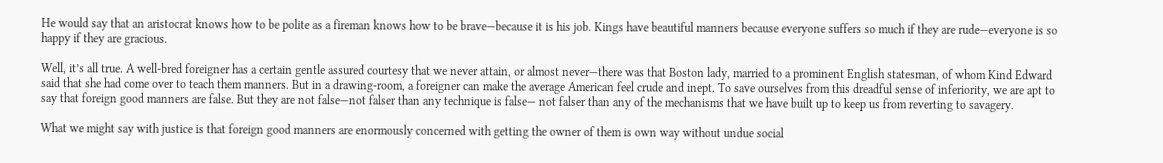He would say that an aristocrat knows how to be polite as a fireman knows how to be brave—because it is his job. Kings have beautiful manners because everyone suffers so much if they are rude—everyone is so happy if they are gracious.

Well, it’s all true. A well-bred foreigner has a certain gentle assured courtesy that we never attain, or almost never—there was that Boston lady, married to a prominent English statesman, of whom Kind Edward said that she had come over to teach them manners. But in a drawing-room, a foreigner can make the average American feel crude and inept. To save ourselves from this dreadful sense of inferiority, we are apt to say that foreign good manners are false. But they are not false—not falser than any technique is false— not falser than any of the mechanisms that we have built up to keep us from reverting to savagery.

What we might say with justice is that foreign good manners are enormously concerned with getting the owner of them is own way without undue social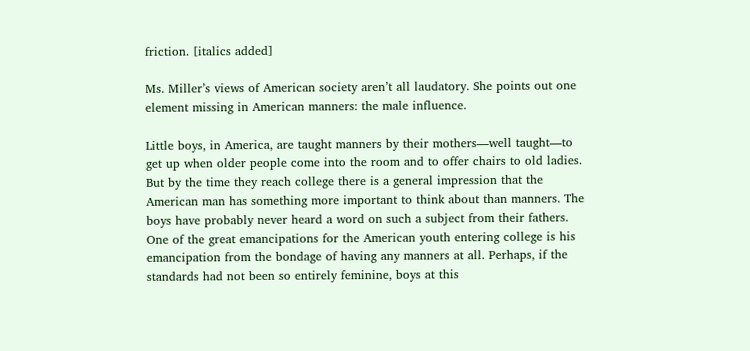friction. [italics added]

Ms. Miller’s views of American society aren’t all laudatory. She points out one element missing in American manners: the male influence.

Little boys, in America, are taught manners by their mothers—well taught—to get up when older people come into the room and to offer chairs to old ladies. But by the time they reach college there is a general impression that the American man has something more important to think about than manners. The boys have probably never heard a word on such a subject from their fathers. One of the great emancipations for the American youth entering college is his emancipation from the bondage of having any manners at all. Perhaps, if the standards had not been so entirely feminine, boys at this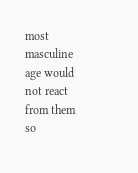most masculine age would not react from them so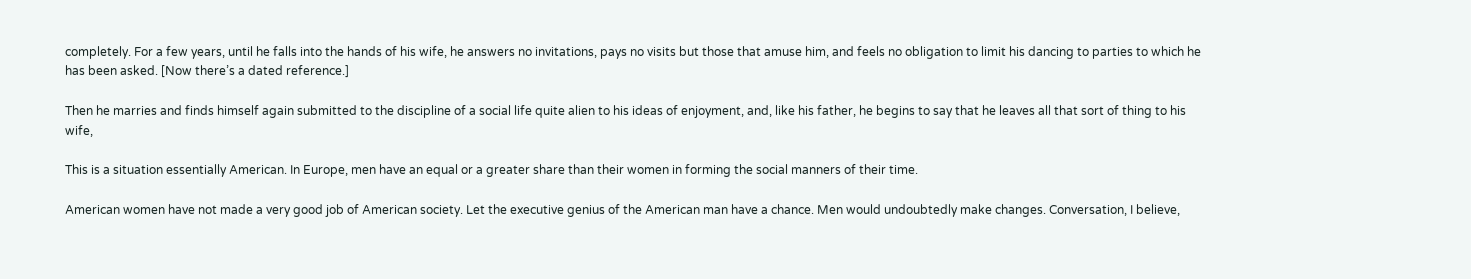completely. For a few years, until he falls into the hands of his wife, he answers no invitations, pays no visits but those that amuse him, and feels no obligation to limit his dancing to parties to which he has been asked. [Now there’s a dated reference.]

Then he marries and finds himself again submitted to the discipline of a social life quite alien to his ideas of enjoyment, and, like his father, he begins to say that he leaves all that sort of thing to his wife,

This is a situation essentially American. In Europe, men have an equal or a greater share than their women in forming the social manners of their time.

American women have not made a very good job of American society. Let the executive genius of the American man have a chance. Men would undoubtedly make changes. Conversation, I believe,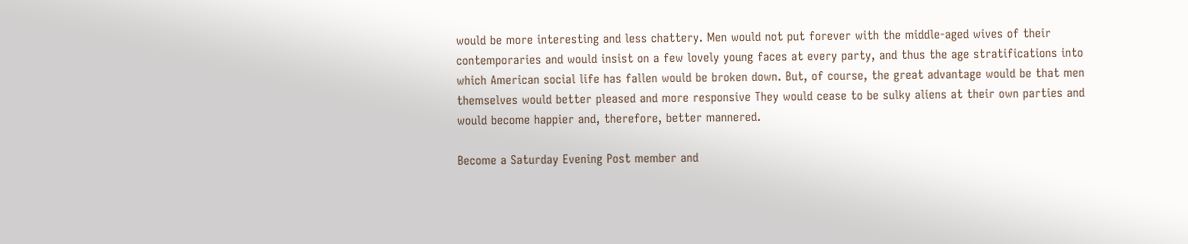would be more interesting and less chattery. Men would not put forever with the middle-aged wives of their contemporaries and would insist on a few lovely young faces at every party, and thus the age stratifications into which American social life has fallen would be broken down. But, of course, the great advantage would be that men themselves would better pleased and more responsive They would cease to be sulky aliens at their own parties and would become happier and, therefore, better mannered.

Become a Saturday Evening Post member and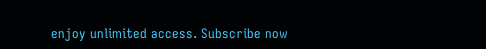enjoy unlimited access. Subscribe now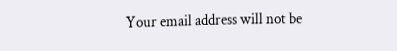Your email address will not be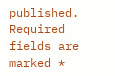published. Required fields are marked *